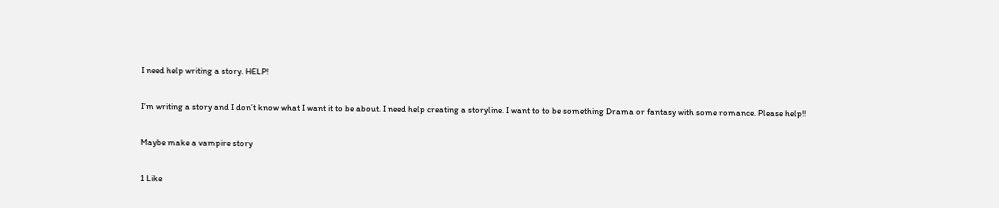I need help writing a story. HELP!

I’m writing a story and I don’t know what I want it to be about. I need help creating a storyline. I want to to be something Drama or fantasy with some romance. Please help!!

Maybe make a vampire story

1 Like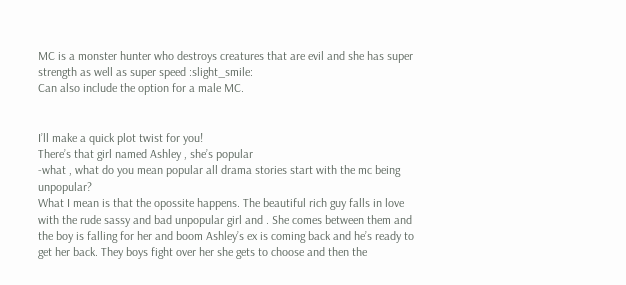MC is a monster hunter who destroys creatures that are evil and she has super strength as well as super speed :slight_smile:
Can also include the option for a male MC.


I’ll make a quick plot twist for you!
There’s that girl named Ashley , she’s popular
-what , what do you mean popular all drama stories start with the mc being unpopular?
What I mean is that the opossite happens. The beautiful rich guy falls in love with the rude sassy and bad unpopular girl and . She comes between them and the boy is falling for her and boom Ashley’s ex is coming back and he’s ready to get her back. They boys fight over her she gets to choose and then the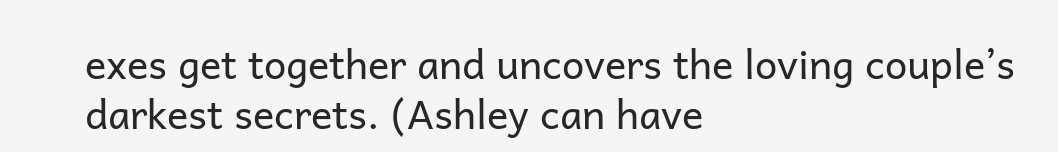exes get together and uncovers the loving couple’s darkest secrets. (Ashley can have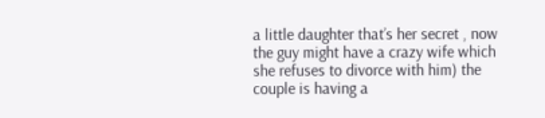a little daughter that’s her secret , now the guy might have a crazy wife which she refuses to divorce with him) the couple is having a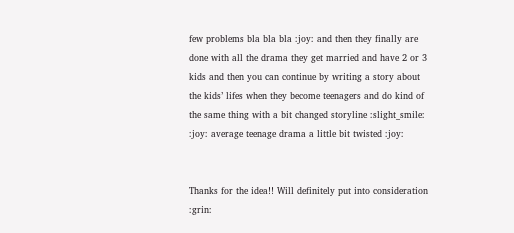few problems bla bla bla :joy: and then they finally are done with all the drama they get married and have 2 or 3 kids and then you can continue by writing a story about the kids’ lifes when they become teenagers and do kind of the same thing with a bit changed storyline :slight_smile: :joy: average teenage drama a little bit twisted :joy:


Thanks for the idea!! Will definitely put into consideration :grin: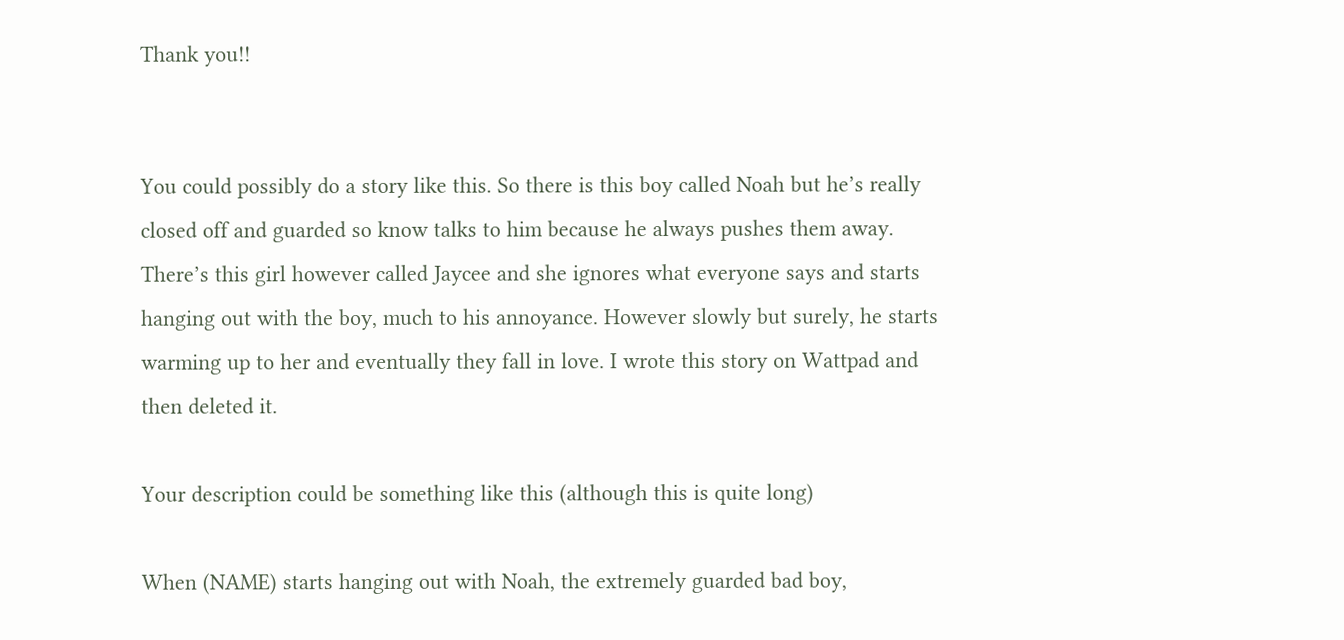Thank you!!


You could possibly do a story like this. So there is this boy called Noah but he’s really closed off and guarded so know talks to him because he always pushes them away. There’s this girl however called Jaycee and she ignores what everyone says and starts hanging out with the boy, much to his annoyance. However slowly but surely, he starts warming up to her and eventually they fall in love. I wrote this story on Wattpad and then deleted it.

Your description could be something like this (although this is quite long)

When (NAME) starts hanging out with Noah, the extremely guarded bad boy,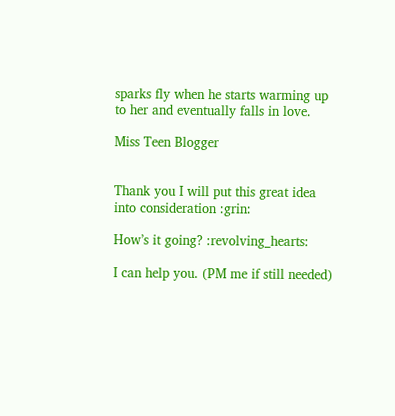sparks fly when he starts warming up to her and eventually falls in love.

Miss Teen Blogger


Thank you I will put this great idea into consideration :grin:

How’s it going? :revolving_hearts:

I can help you. (PM me if still needed)